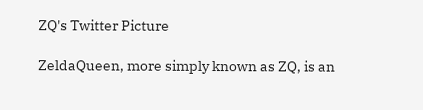ZQ's Twitter Picture

ZeldaQueen, more simply known as ZQ, is an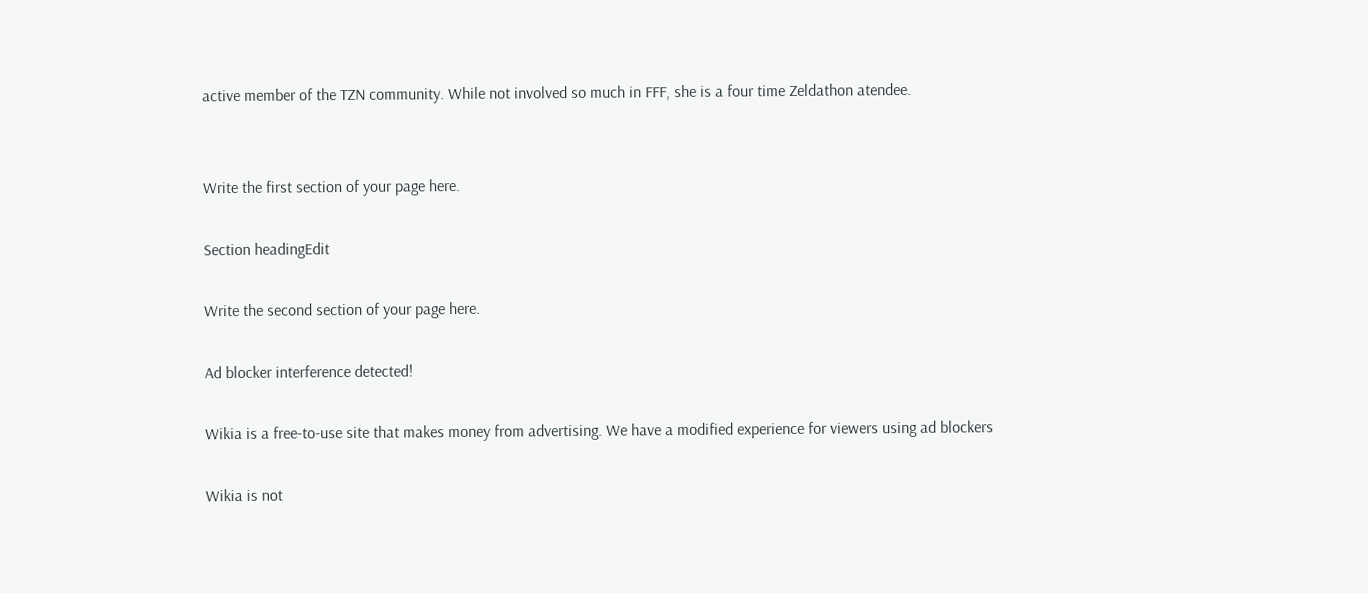active member of the TZN community. While not involved so much in FFF, she is a four time Zeldathon atendee.


Write the first section of your page here.

Section headingEdit

Write the second section of your page here.

Ad blocker interference detected!

Wikia is a free-to-use site that makes money from advertising. We have a modified experience for viewers using ad blockers

Wikia is not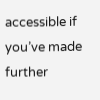accessible if you’ve made further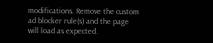modifications. Remove the custom ad blocker rule(s) and the page will load as expected.